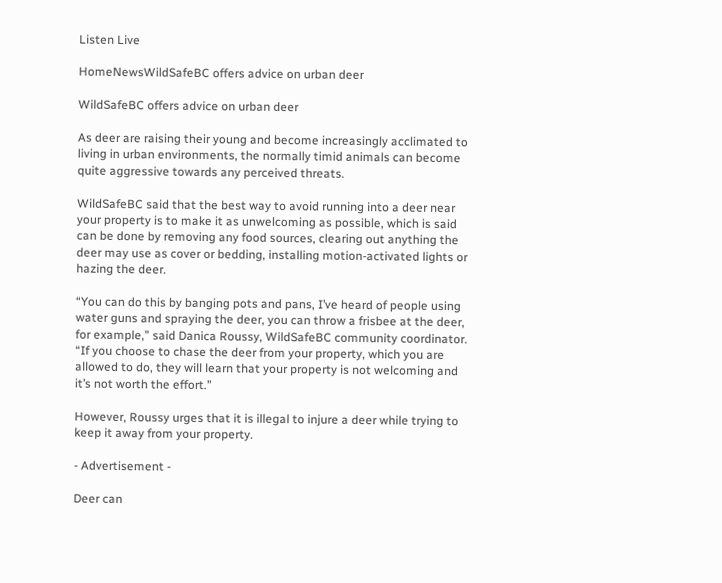Listen Live

HomeNewsWildSafeBC offers advice on urban deer

WildSafeBC offers advice on urban deer

As deer are raising their young and become increasingly acclimated to living in urban environments, the normally timid animals can become quite aggressive towards any perceived threats.

WildSafeBC said that the best way to avoid running into a deer near your property is to make it as unwelcoming as possible, which is said can be done by removing any food sources, clearing out anything the deer may use as cover or bedding, installing motion-activated lights or hazing the deer.

“You can do this by banging pots and pans, I’ve heard of people using water guns and spraying the deer, you can throw a frisbee at the deer, for example,” said Danica Roussy, WildSafeBC community coordinator. “If you choose to chase the deer from your property, which you are allowed to do, they will learn that your property is not welcoming and it’s not worth the effort.”

However, Roussy urges that it is illegal to injure a deer while trying to keep it away from your property.

- Advertisement -

Deer can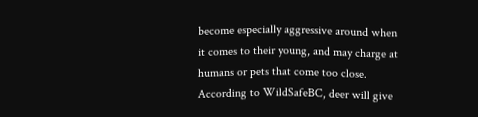become especially aggressive around when it comes to their young, and may charge at humans or pets that come too close. According to WildSafeBC, deer will give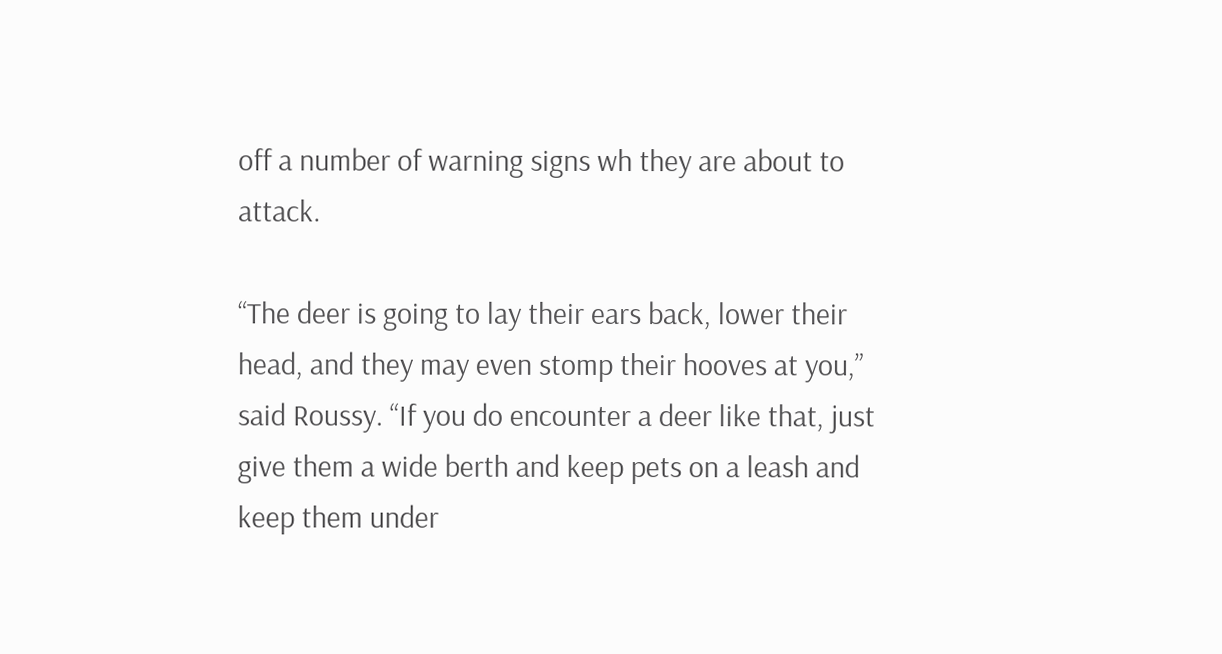off a number of warning signs wh they are about to attack.

“The deer is going to lay their ears back, lower their head, and they may even stomp their hooves at you,” said Roussy. “If you do encounter a deer like that, just give them a wide berth and keep pets on a leash and keep them under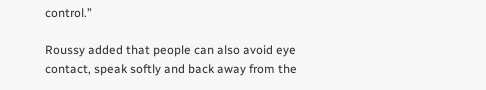control.”

Roussy added that people can also avoid eye contact, speak softly and back away from the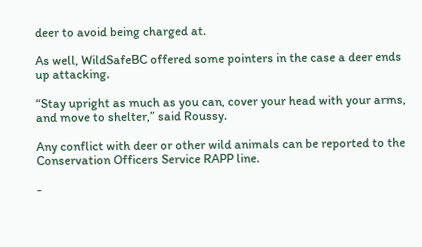deer to avoid being charged at.

As well, WildSafeBC offered some pointers in the case a deer ends up attacking.

“Stay upright as much as you can, cover your head with your arms, and move to shelter,” said Roussy.

Any conflict with deer or other wild animals can be reported to the Conservation Officers Service RAPP line.

-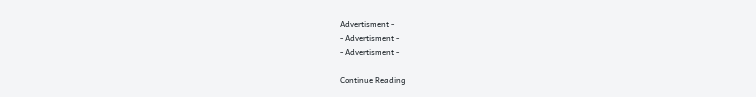Advertisment -
- Advertisment -
- Advertisment -

Continue Reading